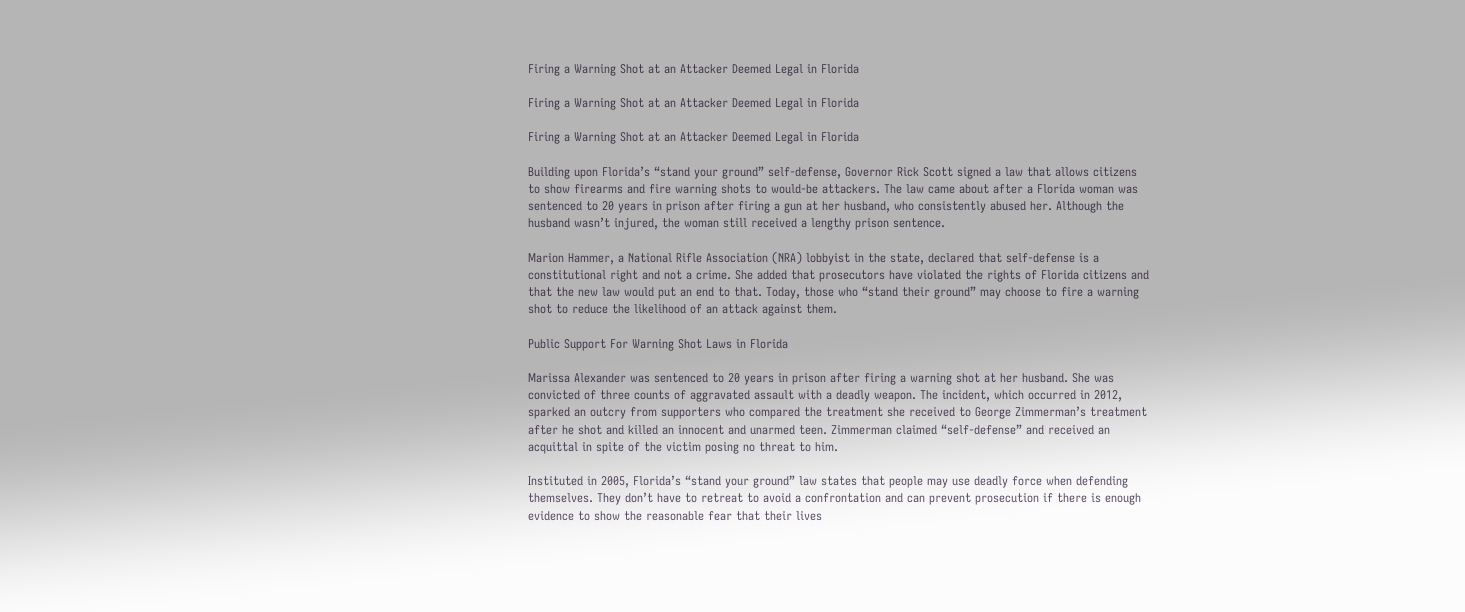Firing a Warning Shot at an Attacker Deemed Legal in Florida

Firing a Warning Shot at an Attacker Deemed Legal in Florida

Firing a Warning Shot at an Attacker Deemed Legal in Florida

Building upon Florida’s “stand your ground” self-defense, Governor Rick Scott signed a law that allows citizens to show firearms and fire warning shots to would-be attackers. The law came about after a Florida woman was sentenced to 20 years in prison after firing a gun at her husband, who consistently abused her. Although the husband wasn’t injured, the woman still received a lengthy prison sentence.

Marion Hammer, a National Rifle Association (NRA) lobbyist in the state, declared that self-defense is a constitutional right and not a crime. She added that prosecutors have violated the rights of Florida citizens and that the new law would put an end to that. Today, those who “stand their ground” may choose to fire a warning shot to reduce the likelihood of an attack against them.

Public Support For Warning Shot Laws in Florida

Marissa Alexander was sentenced to 20 years in prison after firing a warning shot at her husband. She was convicted of three counts of aggravated assault with a deadly weapon. The incident, which occurred in 2012, sparked an outcry from supporters who compared the treatment she received to George Zimmerman’s treatment after he shot and killed an innocent and unarmed teen. Zimmerman claimed “self-defense” and received an acquittal in spite of the victim posing no threat to him.

Instituted in 2005, Florida’s “stand your ground” law states that people may use deadly force when defending themselves. They don’t have to retreat to avoid a confrontation and can prevent prosecution if there is enough evidence to show the reasonable fear that their lives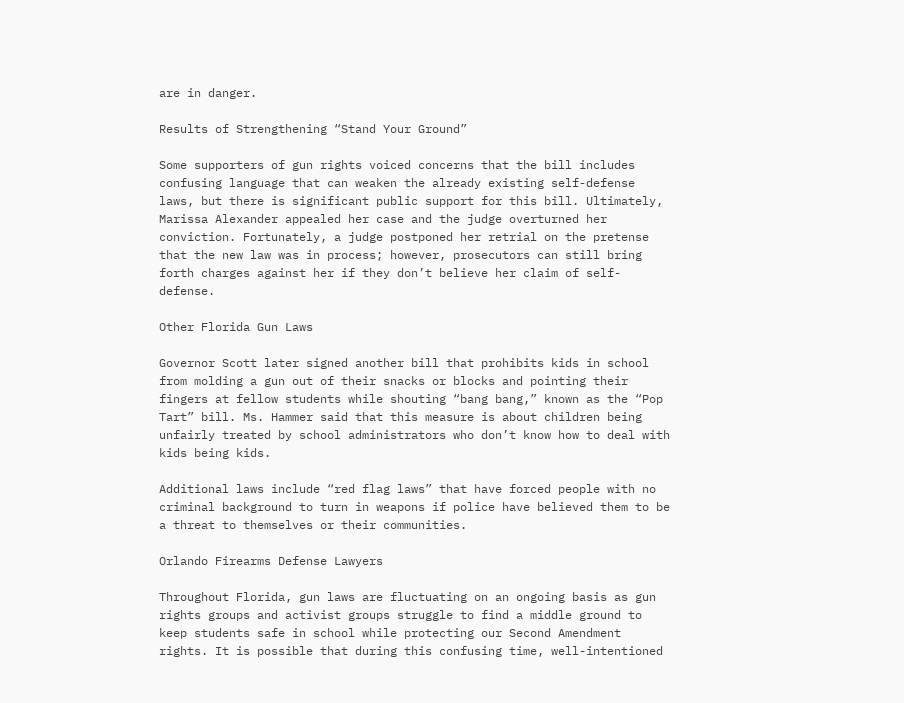are in danger.

Results of Strengthening “Stand Your Ground”

Some supporters of gun rights voiced concerns that the bill includes confusing language that can weaken the already existing self-defense laws, but there is significant public support for this bill. Ultimately, Marissa Alexander appealed her case and the judge overturned her conviction. Fortunately, a judge postponed her retrial on the pretense that the new law was in process; however, prosecutors can still bring forth charges against her if they don’t believe her claim of self-defense.

Other Florida Gun Laws

Governor Scott later signed another bill that prohibits kids in school from molding a gun out of their snacks or blocks and pointing their fingers at fellow students while shouting “bang bang,” known as the “Pop Tart” bill. Ms. Hammer said that this measure is about children being unfairly treated by school administrators who don’t know how to deal with kids being kids.

Additional laws include “red flag laws” that have forced people with no criminal background to turn in weapons if police have believed them to be a threat to themselves or their communities.

Orlando Firearms Defense Lawyers

Throughout Florida, gun laws are fluctuating on an ongoing basis as gun rights groups and activist groups struggle to find a middle ground to keep students safe in school while protecting our Second Amendment rights. It is possible that during this confusing time, well-intentioned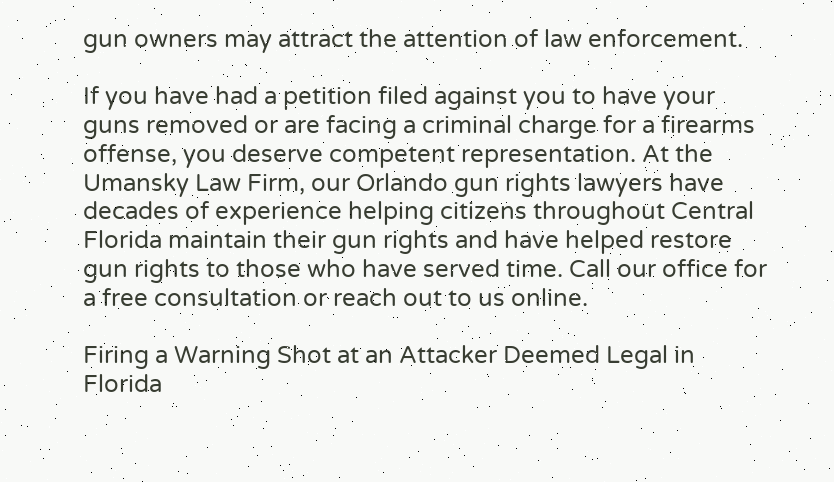gun owners may attract the attention of law enforcement.

If you have had a petition filed against you to have your guns removed or are facing a criminal charge for a firearms offense, you deserve competent representation. At the Umansky Law Firm, our Orlando gun rights lawyers have decades of experience helping citizens throughout Central Florida maintain their gun rights and have helped restore gun rights to those who have served time. Call our office for a free consultation or reach out to us online.

Firing a Warning Shot at an Attacker Deemed Legal in Florida